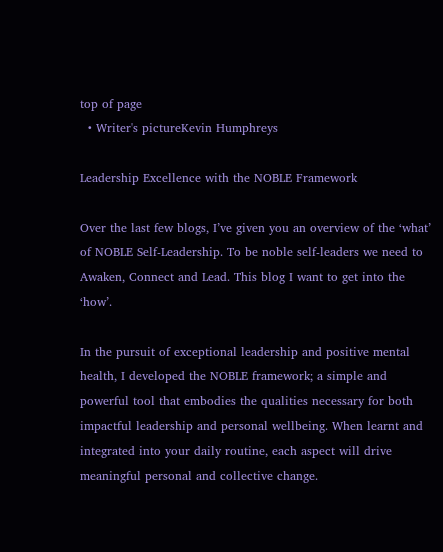top of page
  • Writer's pictureKevin Humphreys

Leadership Excellence with the NOBLE Framework

Over the last few blogs, I’ve given you an overview of the ‘what’ of NOBLE Self-Leadership. To be noble self-leaders we need to Awaken, Connect and Lead. This blog I want to get into the ‘how’.

In the pursuit of exceptional leadership and positive mental health, I developed the NOBLE framework; a simple and powerful tool that embodies the qualities necessary for both impactful leadership and personal wellbeing. When learnt and integrated into your daily routine, each aspect will drive meaningful personal and collective change.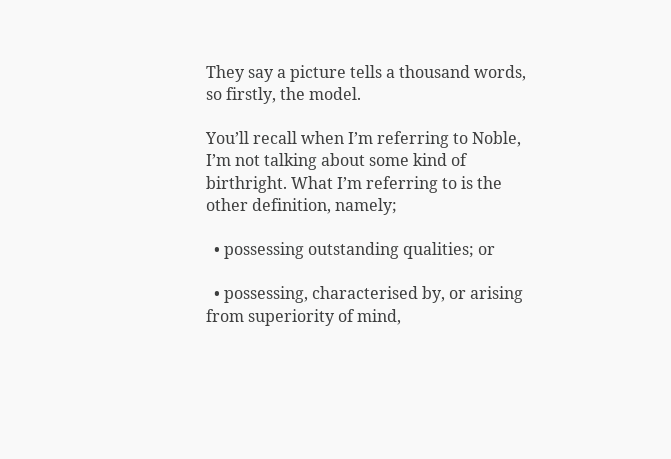They say a picture tells a thousand words, so firstly, the model.

You’ll recall when I’m referring to Noble, I’m not talking about some kind of birthright. What I’m referring to is the other definition, namely;

  • possessing outstanding qualities; or

  • possessing, characterised by, or arising from superiority of mind,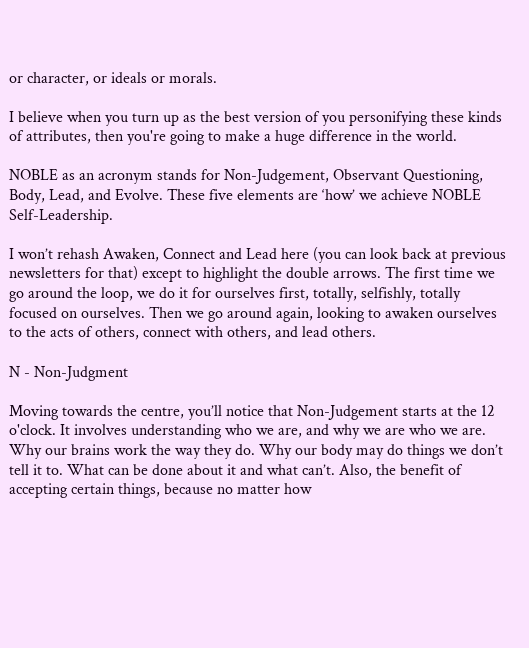or character, or ideals or morals.

I believe when you turn up as the best version of you personifying these kinds of attributes, then you're going to make a huge difference in the world.

NOBLE as an acronym stands for Non-Judgement, Observant Questioning, Body, Lead, and Evolve. These five elements are ‘how’ we achieve NOBLE Self-Leadership.

I won’t rehash Awaken, Connect and Lead here (you can look back at previous newsletters for that) except to highlight the double arrows. The first time we go around the loop, we do it for ourselves first, totally, selfishly, totally focused on ourselves. Then we go around again, looking to awaken ourselves to the acts of others, connect with others, and lead others.

N - Non-Judgment

Moving towards the centre, you’ll notice that Non-Judgement starts at the 12 o'clock. It involves understanding who we are, and why we are who we are. Why our brains work the way they do. Why our body may do things we don’t tell it to. What can be done about it and what can’t. Also, the benefit of accepting certain things, because no matter how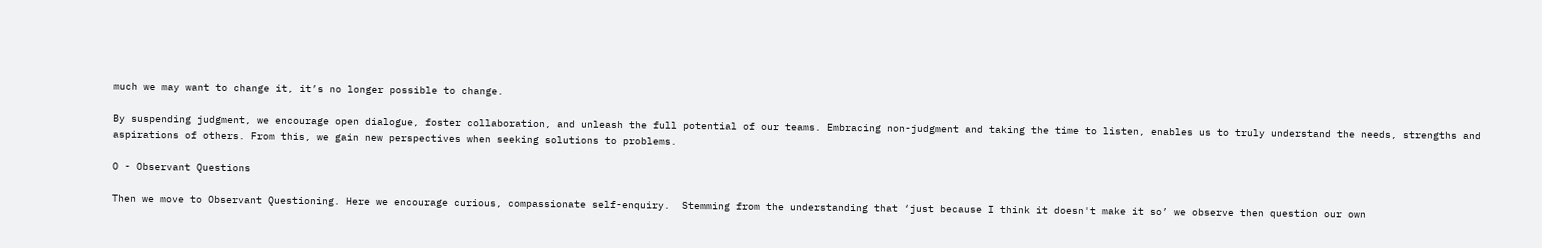much we may want to change it, it’s no longer possible to change.

By suspending judgment, we encourage open dialogue, foster collaboration, and unleash the full potential of our teams. Embracing non-judgment and taking the time to listen, enables us to truly understand the needs, strengths and aspirations of others. From this, we gain new perspectives when seeking solutions to problems.

O - Observant Questions

Then we move to Observant Questioning. Here we encourage curious, compassionate self-enquiry.  Stemming from the understanding that ‘just because I think it doesn't make it so’ we observe then question our own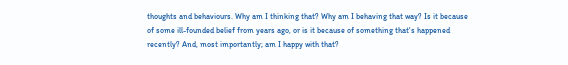thoughts and behaviours. Why am I thinking that? Why am I behaving that way? Is it because of some ill-founded belief from years ago, or is it because of something that's happened recently? And, most importantly; am I happy with that?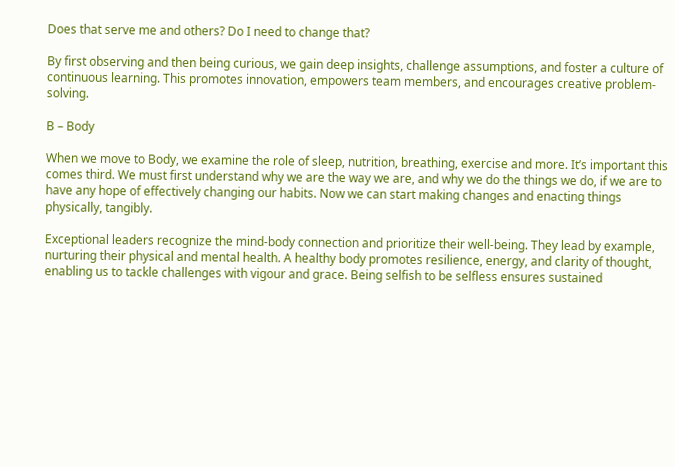Does that serve me and others? Do I need to change that?

By first observing and then being curious, we gain deep insights, challenge assumptions, and foster a culture of continuous learning. This promotes innovation, empowers team members, and encourages creative problem-solving.

B – Body

When we move to Body, we examine the role of sleep, nutrition, breathing, exercise and more. It’s important this comes third. We must first understand why we are the way we are, and why we do the things we do, if we are to have any hope of effectively changing our habits. Now we can start making changes and enacting things physically, tangibly.

Exceptional leaders recognize the mind-body connection and prioritize their well-being. They lead by example, nurturing their physical and mental health. A healthy body promotes resilience, energy, and clarity of thought, enabling us to tackle challenges with vigour and grace. Being selfish to be selfless ensures sustained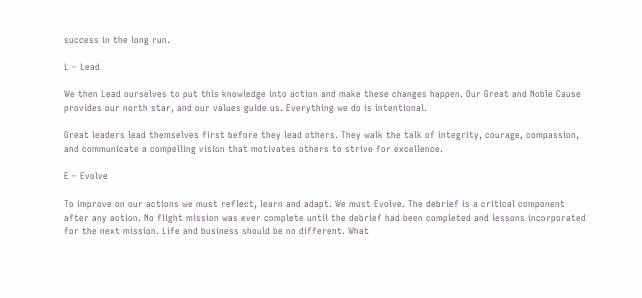success in the long run.

L – Lead

We then Lead ourselves to put this knowledge into action and make these changes happen. Our Great and Noble Cause provides our north star, and our values guide us. Everything we do is intentional.

Great leaders lead themselves first before they lead others. They walk the talk of integrity, courage, compassion, and communicate a compelling vision that motivates others to strive for excellence.

E – Evolve

To improve on our actions we must reflect, learn and adapt. We must Evolve. The debrief is a critical component after any action. No flight mission was ever complete until the debrief had been completed and lessons incorporated for the next mission. Life and business should be no different. What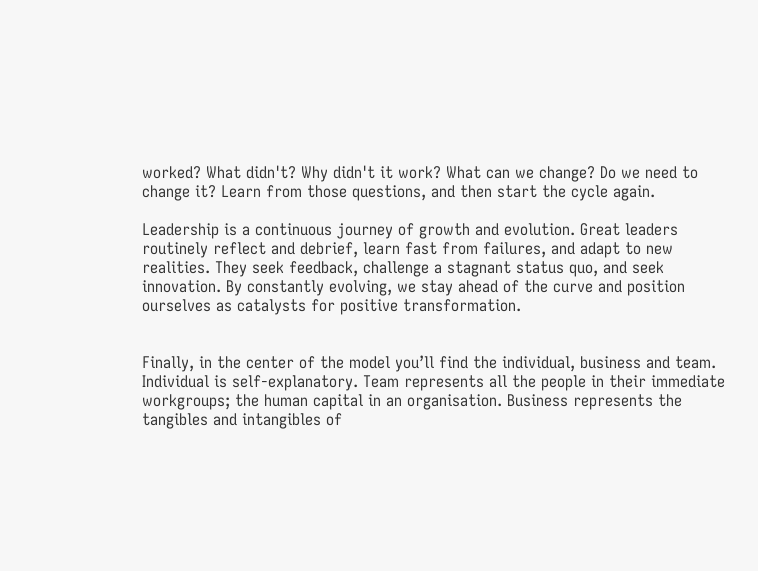worked? What didn't? Why didn't it work? What can we change? Do we need to change it? Learn from those questions, and then start the cycle again.

Leadership is a continuous journey of growth and evolution. Great leaders routinely reflect and debrief, learn fast from failures, and adapt to new realities. They seek feedback, challenge a stagnant status quo, and seek innovation. By constantly evolving, we stay ahead of the curve and position ourselves as catalysts for positive transformation.


Finally, in the center of the model you’ll find the individual, business and team. Individual is self-explanatory. Team represents all the people in their immediate workgroups; the human capital in an organisation. Business represents the tangibles and intangibles of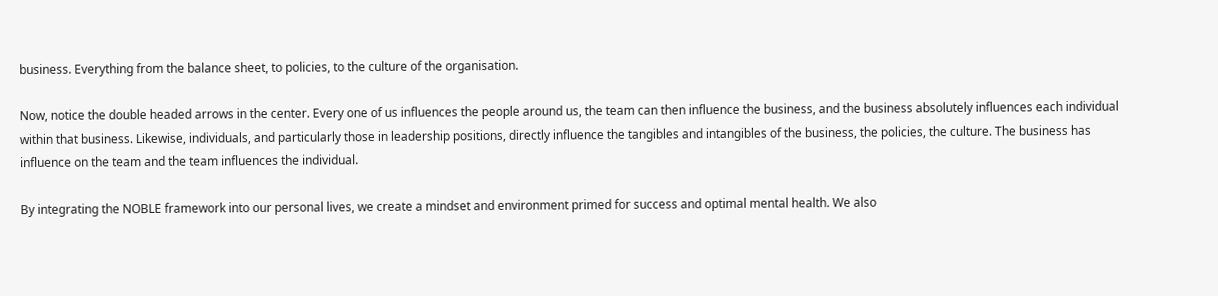business. Everything from the balance sheet, to policies, to the culture of the organisation.

Now, notice the double headed arrows in the center. Every one of us influences the people around us, the team can then influence the business, and the business absolutely influences each individual within that business. Likewise, individuals, and particularly those in leadership positions, directly influence the tangibles and intangibles of the business, the policies, the culture. The business has influence on the team and the team influences the individual.

By integrating the NOBLE framework into our personal lives, we create a mindset and environment primed for success and optimal mental health. We also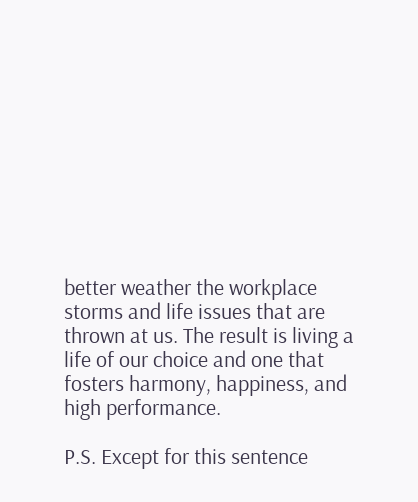better weather the workplace storms and life issues that are thrown at us. The result is living a life of our choice and one that fosters harmony, happiness, and high performance.

P.S. Except for this sentence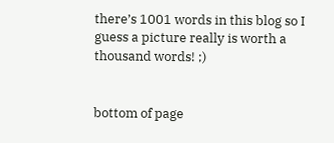there’s 1001 words in this blog so I guess a picture really is worth a thousand words! ;)


bottom of page